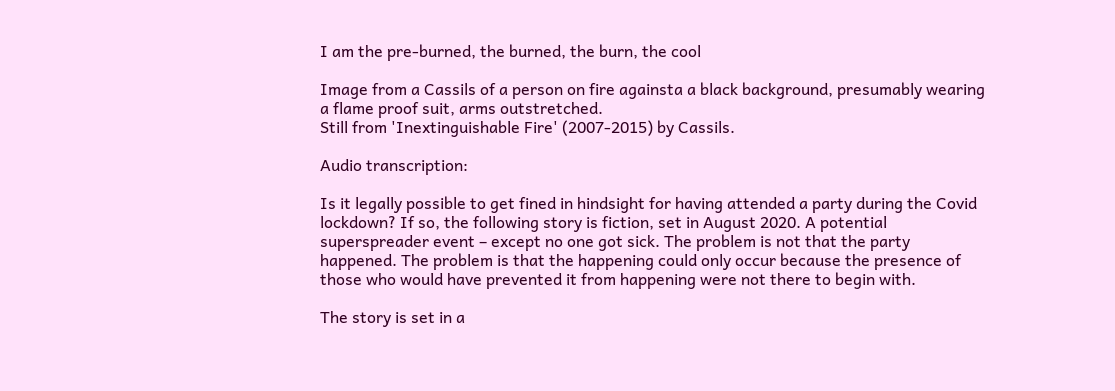I am the pre-burned, the burned, the burn, the cool

Image from a Cassils of a person on fire againsta a black background, presumably wearing a flame proof suit, arms outstretched.
Still from 'Inextinguishable Fire' (2007-2015) by Cassils.

Audio transcription:

Is it legally possible to get fined in hindsight for having attended a party during the Covid lockdown? If so, the following story is fiction, set in August 2020. A potential superspreader event – except no one got sick. The problem is not that the party happened. The problem is that the happening could only occur because the presence of those who would have prevented it from happening were not there to begin with.

The story is set in a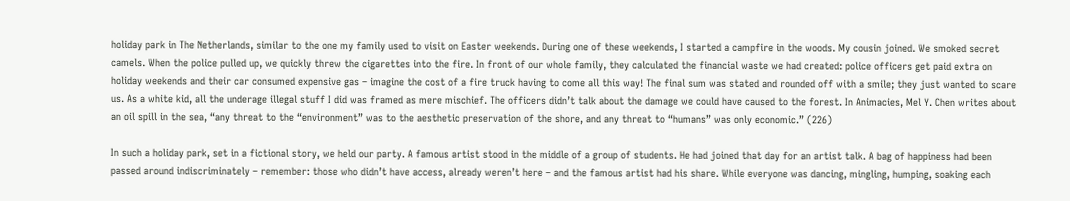holiday park in The Netherlands, similar to the one my family used to visit on Easter weekends. During one of these weekends, I started a campfire in the woods. My cousin joined. We smoked secret camels. When the police pulled up, we quickly threw the cigarettes into the fire. In front of our whole family, they calculated the financial waste we had created: police officers get paid extra on holiday weekends and their car consumed expensive gas – imagine the cost of a fire truck having to come all this way! The final sum was stated and rounded off with a smile; they just wanted to scare us. As a white kid, all the underage illegal stuff I did was framed as mere mischief. The officers didn’t talk about the damage we could have caused to the forest. In Animacies, Mel Y. Chen writes about an oil spill in the sea, “any threat to the “environment” was to the aesthetic preservation of the shore, and any threat to “humans” was only economic.” (226)

In such a holiday park, set in a fictional story, we held our party. A famous artist stood in the middle of a group of students. He had joined that day for an artist talk. A bag of happiness had been passed around indiscriminately – remember: those who didn’t have access, already weren’t here – and the famous artist had his share. While everyone was dancing, mingling, humping, soaking each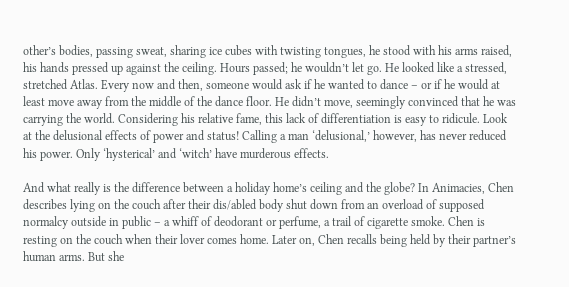other’s bodies, passing sweat, sharing ice cubes with twisting tongues, he stood with his arms raised, his hands pressed up against the ceiling. Hours passed; he wouldn’t let go. He looked like a stressed, stretched Atlas. Every now and then, someone would ask if he wanted to dance – or if he would at least move away from the middle of the dance floor. He didn’t move, seemingly convinced that he was carrying the world. Considering his relative fame, this lack of differentiation is easy to ridicule. Look at the delusional effects of power and status! Calling a man ‘delusional,’ however, has never reduced his power. Only ‘hysterical’ and ‘witch’ have murderous effects.

And what really is the difference between a holiday home’s ceiling and the globe? In Animacies, Chen describes lying on the couch after their dis/abled body shut down from an overload of supposed normalcy outside in public – a whiff of deodorant or perfume, a trail of cigarette smoke. Chen is resting on the couch when their lover comes home. Later on, Chen recalls being held by their partner’s human arms. But she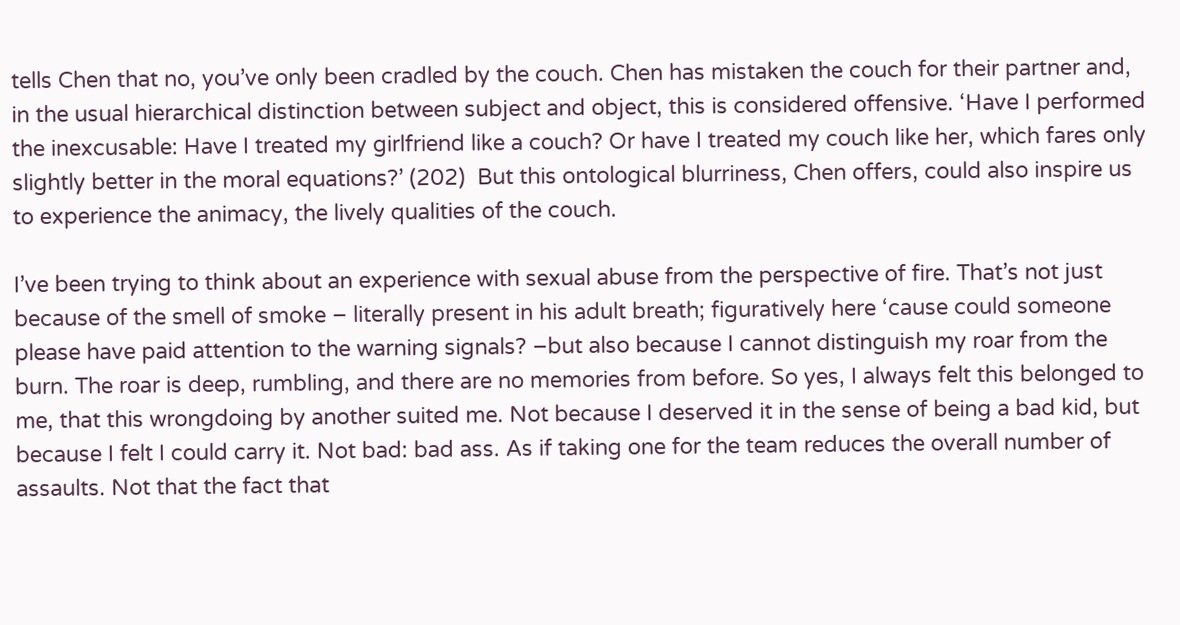tells Chen that no, you’ve only been cradled by the couch. Chen has mistaken the couch for their partner and, in the usual hierarchical distinction between subject and object, this is considered offensive. ‘Have I performed the inexcusable: Have I treated my girlfriend like a couch? Or have I treated my couch like her, which fares only slightly better in the moral equations?’ (202)  But this ontological blurriness, Chen offers, could also inspire us to experience the animacy, the lively qualities of the couch.

I’ve been trying to think about an experience with sexual abuse from the perspective of fire. That’s not just because of the smell of smoke – literally present in his adult breath; figuratively here ‘cause could someone please have paid attention to the warning signals? –but also because I cannot distinguish my roar from the burn. The roar is deep, rumbling, and there are no memories from before. So yes, I always felt this belonged to me, that this wrongdoing by another suited me. Not because I deserved it in the sense of being a bad kid, but because I felt I could carry it. Not bad: bad ass. As if taking one for the team reduces the overall number of assaults. Not that the fact that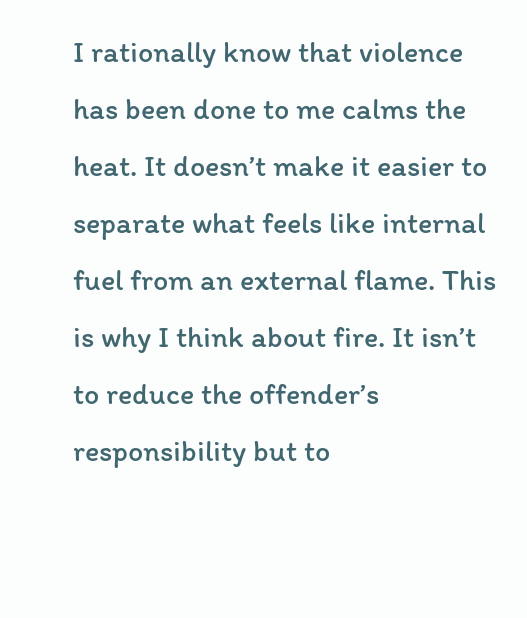I rationally know that violence has been done to me calms the heat. It doesn’t make it easier to separate what feels like internal fuel from an external flame. This is why I think about fire. It isn’t to reduce the offender’s responsibility but to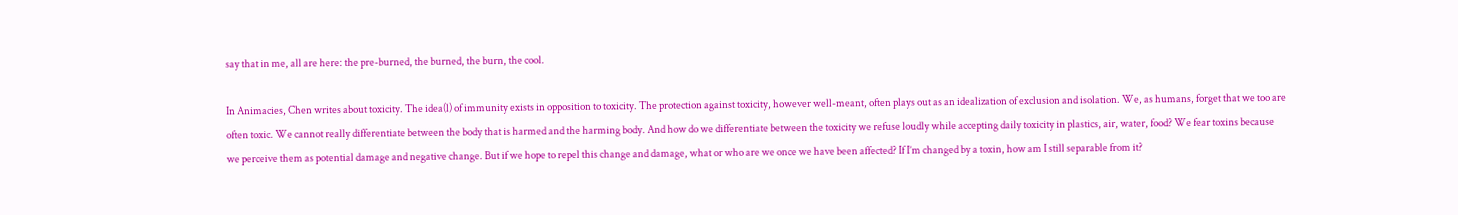say that in me, all are here: the pre-burned, the burned, the burn, the cool.

In Animacies, Chen writes about toxicity. The idea(l) of immunity exists in opposition to toxicity. The protection against toxicity, however well-meant, often plays out as an idealization of exclusion and isolation. We, as humans, forget that we too are often toxic. We cannot really differentiate between the body that is harmed and the harming body. And how do we differentiate between the toxicity we refuse loudly while accepting daily toxicity in plastics, air, water, food? We fear toxins because we perceive them as potential damage and negative change. But if we hope to repel this change and damage, what or who are we once we have been affected? If I’m changed by a toxin, how am I still separable from it?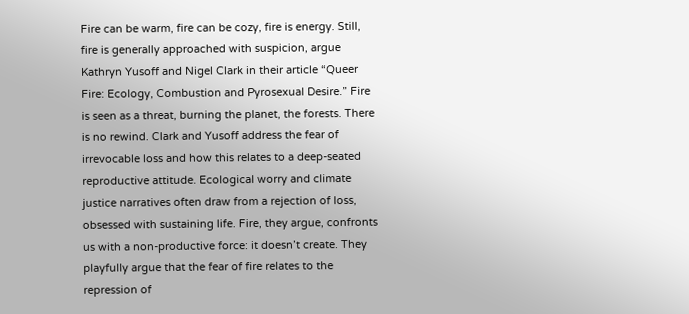Fire can be warm, fire can be cozy, fire is energy. Still, fire is generally approached with suspicion, argue Kathryn Yusoff and Nigel Clark in their article “Queer Fire: Ecology, Combustion and Pyrosexual Desire.” Fire is seen as a threat, burning the planet, the forests. There is no rewind. Clark and Yusoff address the fear of irrevocable loss and how this relates to a deep-seated reproductive attitude. Ecological worry and climate justice narratives often draw from a rejection of loss, obsessed with sustaining life. Fire, they argue, confronts us with a non-productive force: it doesn’t create. They playfully argue that the fear of fire relates to the repression of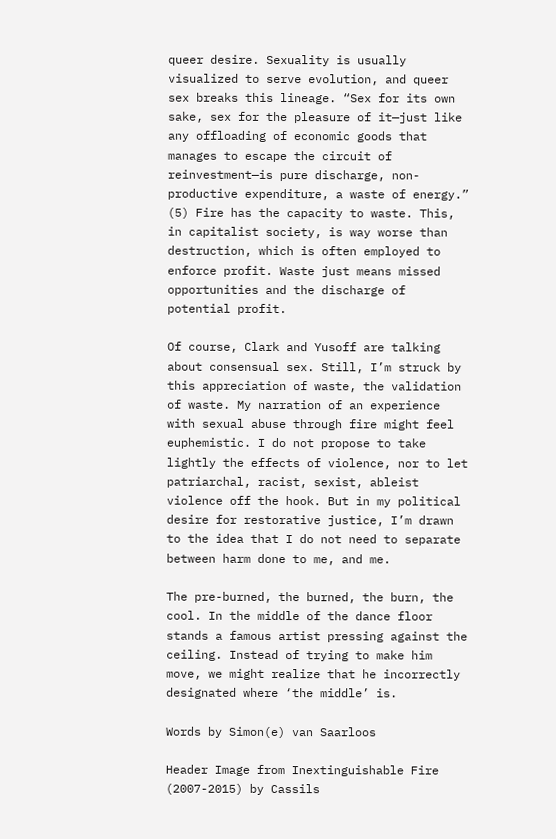queer desire. Sexuality is usually visualized to serve evolution, and queer sex breaks this lineage. “Sex for its own sake, sex for the pleasure of it—just like any offloading of economic goods that manages to escape the circuit of reinvestment—is pure discharge, non-productive expenditure, a waste of energy.” (5) Fire has the capacity to waste. This, in capitalist society, is way worse than destruction, which is often employed to enforce profit. Waste just means missed opportunities and the discharge of potential profit.

Of course, Clark and Yusoff are talking about consensual sex. Still, I’m struck by this appreciation of waste, the validation of waste. My narration of an experience with sexual abuse through fire might feel euphemistic. I do not propose to take lightly the effects of violence, nor to let patriarchal, racist, sexist, ableist violence off the hook. But in my political desire for restorative justice, I’m drawn to the idea that I do not need to separate between harm done to me, and me.

The pre-burned, the burned, the burn, the cool. In the middle of the dance floor stands a famous artist pressing against the ceiling. Instead of trying to make him move, we might realize that he incorrectly designated where ‘the middle’ is.

Words by Simon(e) van Saarloos

Header Image from Inextinguishable Fire (2007-2015) by Cassils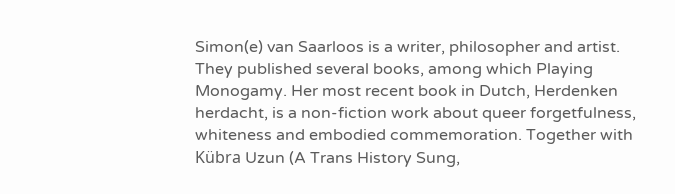Simon(e) van Saarloos is a writer, philosopher and artist. They published several books, among which Playing Monogamy. Her most recent book in Dutch, Herdenken herdacht, is a non-fiction work about queer forgetfulness, whiteness and embodied commemoration. Together with Kübra Uzun (A Trans History Sung,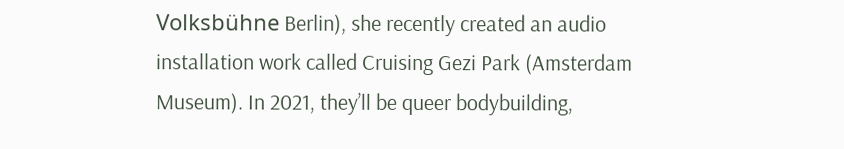Volksbühne Berlin), she recently created an audio installation work called Cruising Gezi Park (Amsterdam Museum). In 2021, they’ll be queer bodybuilding,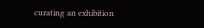curating an exhibition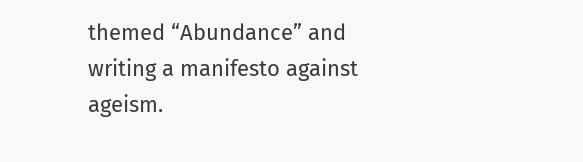themed “Abundance” and writing a manifesto against ageism.